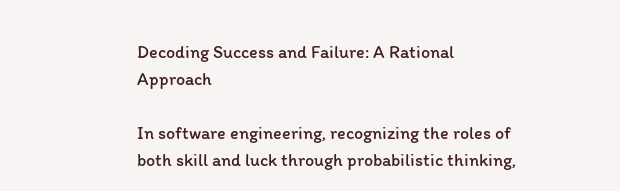Decoding Success and Failure: A Rational Approach

In software engineering, recognizing the roles of both skill and luck through probabilistic thinking,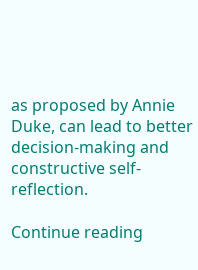as proposed by Annie Duke, can lead to better decision-making and constructive self-reflection.

Continue reading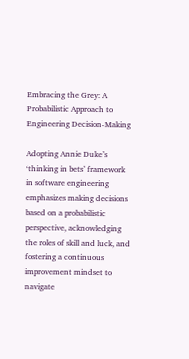Embracing the Grey: A Probabilistic Approach to Engineering Decision-Making

Adopting Annie Duke’s ‘thinking in bets’ framework in software engineering emphasizes making decisions based on a probabilistic perspective, acknowledging the roles of skill and luck, and fostering a continuous improvement mindset to navigate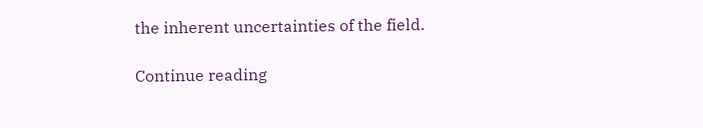the inherent uncertainties of the field.

Continue reading